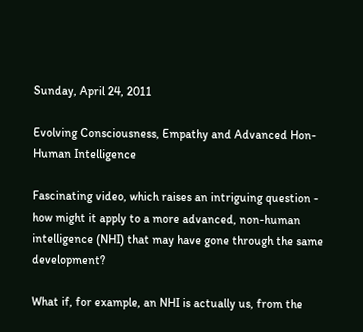Sunday, April 24, 2011

Evolving Consciousness, Empathy and Advanced Hon-Human Intelligence

Fascinating video, which raises an intriguing question - how might it apply to a more advanced, non-human intelligence (NHI) that may have gone through the same development?

What if, for example, an NHI is actually us, from the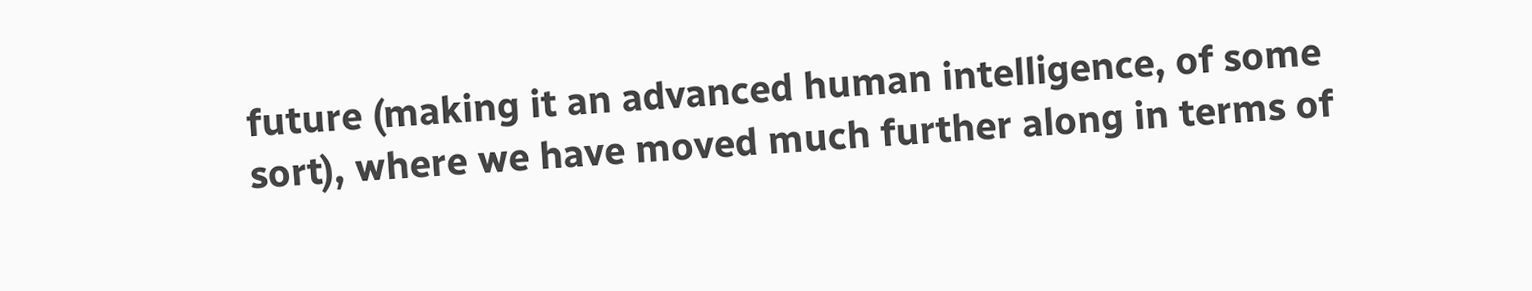future (making it an advanced human intelligence, of some sort), where we have moved much further along in terms of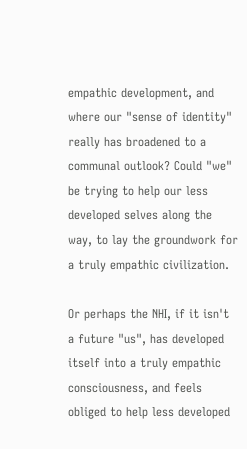empathic development, and where our "sense of identity" really has broadened to a communal outlook? Could "we" be trying to help our less developed selves along the way, to lay the groundwork for a truly empathic civilization.

Or perhaps the NHI, if it isn't a future "us", has developed itself into a truly empathic consciousness, and feels obliged to help less developed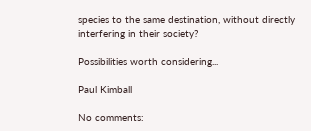species to the same destination, without directly interfering in their society?

Possibilities worth considering...

Paul Kimball

No comments: